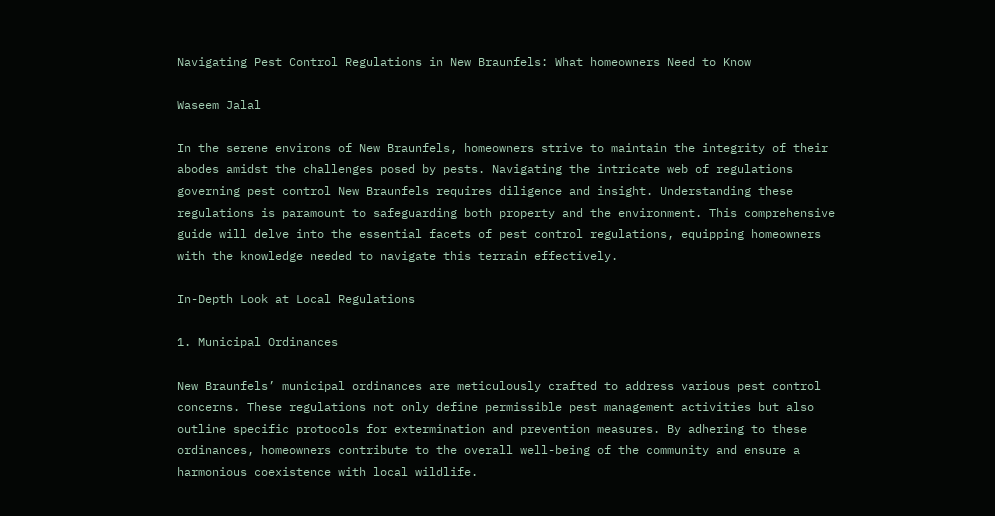Navigating Pest Control Regulations in New Braunfels: What homeowners Need to Know

Waseem Jalal

In the serene environs of New Braunfels, homeowners strive to maintain the integrity of their abodes amidst the challenges posed by pests. Navigating the intricate web of regulations governing pest control New Braunfels requires diligence and insight. Understanding these regulations is paramount to safeguarding both property and the environment. This comprehensive guide will delve into the essential facets of pest control regulations, equipping homeowners with the knowledge needed to navigate this terrain effectively.

In-Depth Look at Local Regulations

1. Municipal Ordinances

New Braunfels’ municipal ordinances are meticulously crafted to address various pest control concerns. These regulations not only define permissible pest management activities but also outline specific protocols for extermination and prevention measures. By adhering to these ordinances, homeowners contribute to the overall well-being of the community and ensure a harmonious coexistence with local wildlife.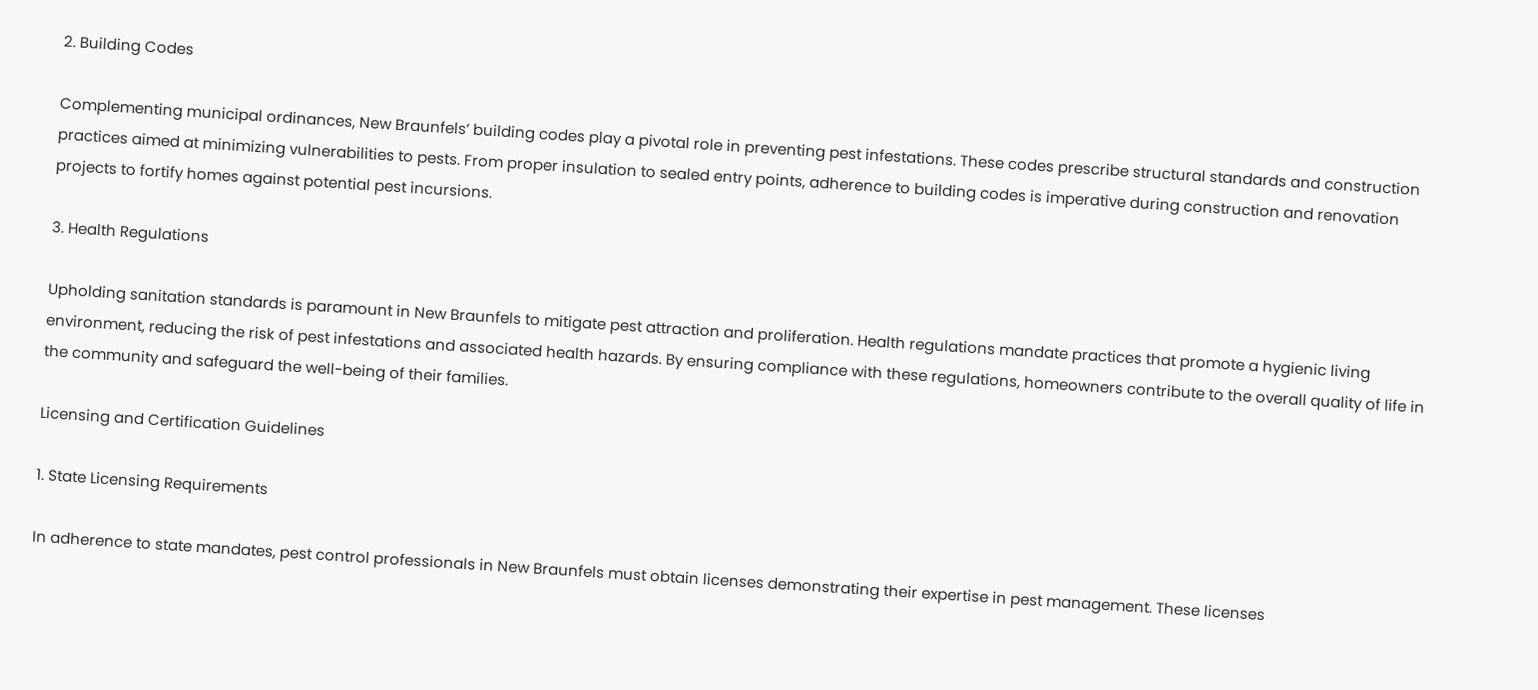2. Building Codes

Complementing municipal ordinances, New Braunfels’ building codes play a pivotal role in preventing pest infestations. These codes prescribe structural standards and construction practices aimed at minimizing vulnerabilities to pests. From proper insulation to sealed entry points, adherence to building codes is imperative during construction and renovation projects to fortify homes against potential pest incursions.

3. Health Regulations

Upholding sanitation standards is paramount in New Braunfels to mitigate pest attraction and proliferation. Health regulations mandate practices that promote a hygienic living environment, reducing the risk of pest infestations and associated health hazards. By ensuring compliance with these regulations, homeowners contribute to the overall quality of life in the community and safeguard the well-being of their families.

Licensing and Certification Guidelines

1. State Licensing Requirements

In adherence to state mandates, pest control professionals in New Braunfels must obtain licenses demonstrating their expertise in pest management. These licenses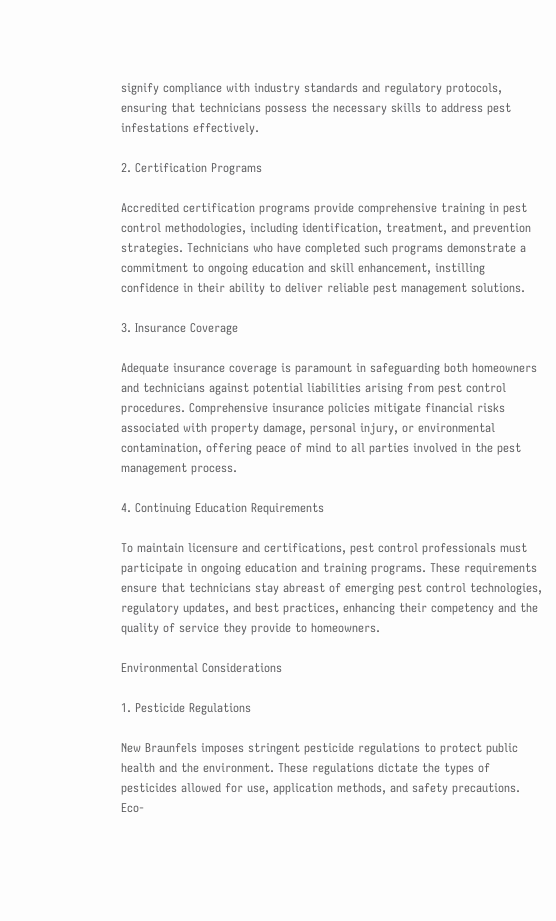signify compliance with industry standards and regulatory protocols, ensuring that technicians possess the necessary skills to address pest infestations effectively.

2. Certification Programs

Accredited certification programs provide comprehensive training in pest control methodologies, including identification, treatment, and prevention strategies. Technicians who have completed such programs demonstrate a commitment to ongoing education and skill enhancement, instilling confidence in their ability to deliver reliable pest management solutions.

3. Insurance Coverage

Adequate insurance coverage is paramount in safeguarding both homeowners and technicians against potential liabilities arising from pest control procedures. Comprehensive insurance policies mitigate financial risks associated with property damage, personal injury, or environmental contamination, offering peace of mind to all parties involved in the pest management process.

4. Continuing Education Requirements

To maintain licensure and certifications, pest control professionals must participate in ongoing education and training programs. These requirements ensure that technicians stay abreast of emerging pest control technologies, regulatory updates, and best practices, enhancing their competency and the quality of service they provide to homeowners.

Environmental Considerations

1. Pesticide Regulations

New Braunfels imposes stringent pesticide regulations to protect public health and the environment. These regulations dictate the types of pesticides allowed for use, application methods, and safety precautions. Eco-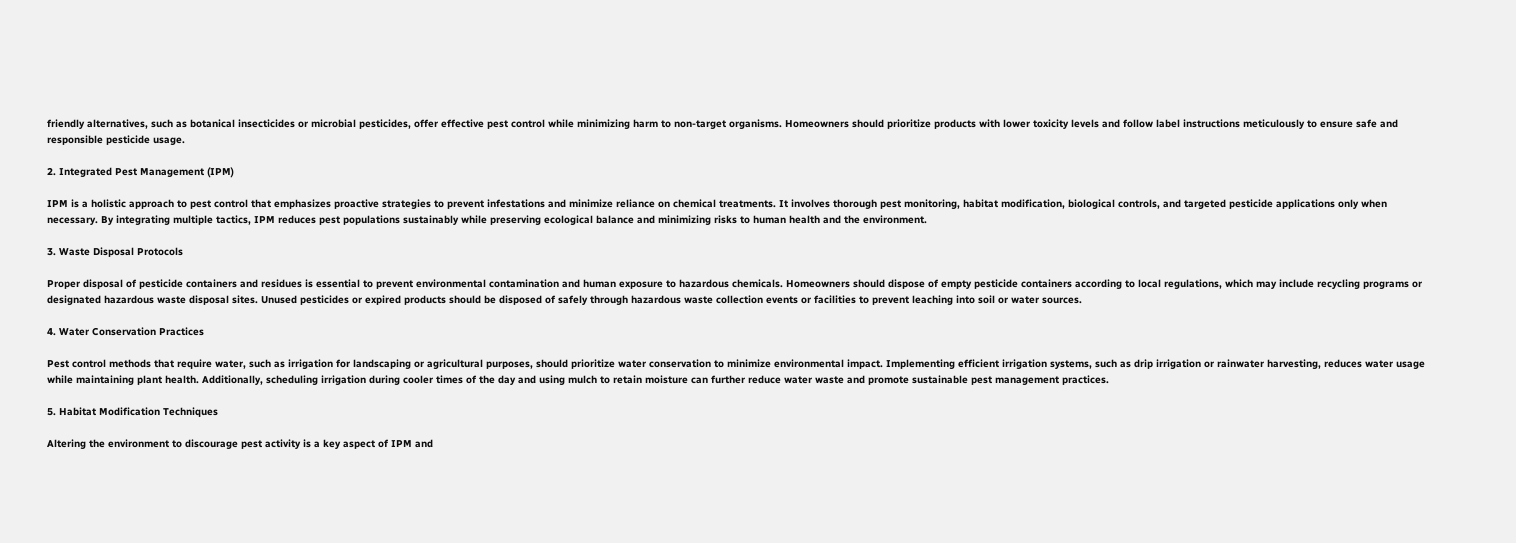friendly alternatives, such as botanical insecticides or microbial pesticides, offer effective pest control while minimizing harm to non-target organisms. Homeowners should prioritize products with lower toxicity levels and follow label instructions meticulously to ensure safe and responsible pesticide usage.

2. Integrated Pest Management (IPM)

IPM is a holistic approach to pest control that emphasizes proactive strategies to prevent infestations and minimize reliance on chemical treatments. It involves thorough pest monitoring, habitat modification, biological controls, and targeted pesticide applications only when necessary. By integrating multiple tactics, IPM reduces pest populations sustainably while preserving ecological balance and minimizing risks to human health and the environment.

3. Waste Disposal Protocols

Proper disposal of pesticide containers and residues is essential to prevent environmental contamination and human exposure to hazardous chemicals. Homeowners should dispose of empty pesticide containers according to local regulations, which may include recycling programs or designated hazardous waste disposal sites. Unused pesticides or expired products should be disposed of safely through hazardous waste collection events or facilities to prevent leaching into soil or water sources.

4. Water Conservation Practices

Pest control methods that require water, such as irrigation for landscaping or agricultural purposes, should prioritize water conservation to minimize environmental impact. Implementing efficient irrigation systems, such as drip irrigation or rainwater harvesting, reduces water usage while maintaining plant health. Additionally, scheduling irrigation during cooler times of the day and using mulch to retain moisture can further reduce water waste and promote sustainable pest management practices.

5. Habitat Modification Techniques

Altering the environment to discourage pest activity is a key aspect of IPM and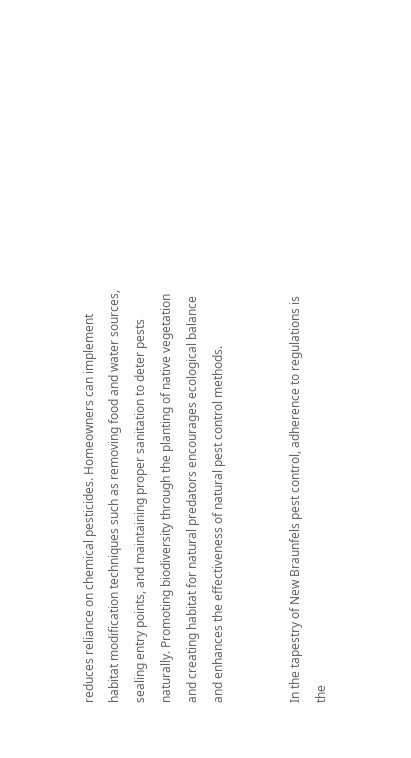reduces reliance on chemical pesticides. Homeowners can implement habitat modification techniques such as removing food and water sources, sealing entry points, and maintaining proper sanitation to deter pests naturally. Promoting biodiversity through the planting of native vegetation and creating habitat for natural predators encourages ecological balance and enhances the effectiveness of natural pest control methods.


In the tapestry of New Braunfels pest control, adherence to regulations is the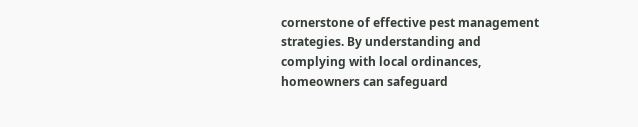cornerstone of effective pest management strategies. By understanding and complying with local ordinances, homeowners can safeguard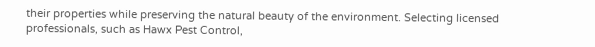their properties while preserving the natural beauty of the environment. Selecting licensed professionals, such as Hawx Pest Control,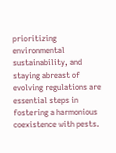prioritizing environmental sustainability, and staying abreast of evolving regulations are essential steps in fostering a harmonious coexistence with pests.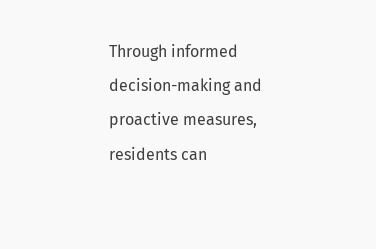Through informed decision-making and proactive measures, residents can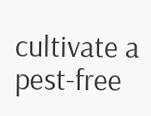cultivate a pest-free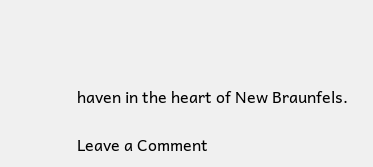haven in the heart of New Braunfels.

Leave a Comment